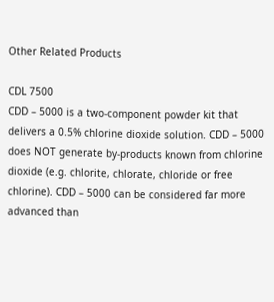Other Related Products

CDL 7500
CDD – 5000 is a two-component powder kit that delivers a 0.5% chlorine dioxide solution. CDD – 5000 does NOT generate by-products known from chlorine dioxide (e.g. chlorite, chlorate, chloride or free chlorine). CDD – 5000 can be considered far more advanced than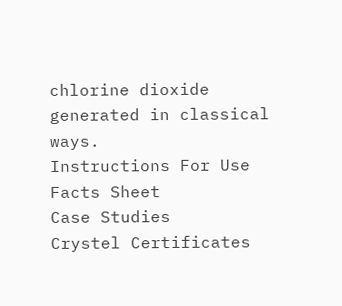chlorine dioxide generated in classical ways.
Instructions For Use
Facts Sheet
Case Studies
Crystel Certificates